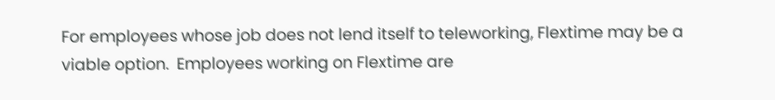For employees whose job does not lend itself to teleworking, Flextime may be a viable option.  Employees working on Flextime are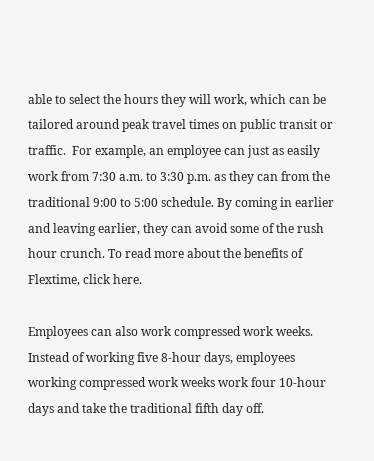able to select the hours they will work, which can be tailored around peak travel times on public transit or traffic.  For example, an employee can just as easily work from 7:30 a.m. to 3:30 p.m. as they can from the traditional 9:00 to 5:00 schedule. By coming in earlier and leaving earlier, they can avoid some of the rush hour crunch. To read more about the benefits of Flextime, click here.

Employees can also work compressed work weeks. Instead of working five 8-hour days, employees working compressed work weeks work four 10-hour days and take the traditional fifth day off.